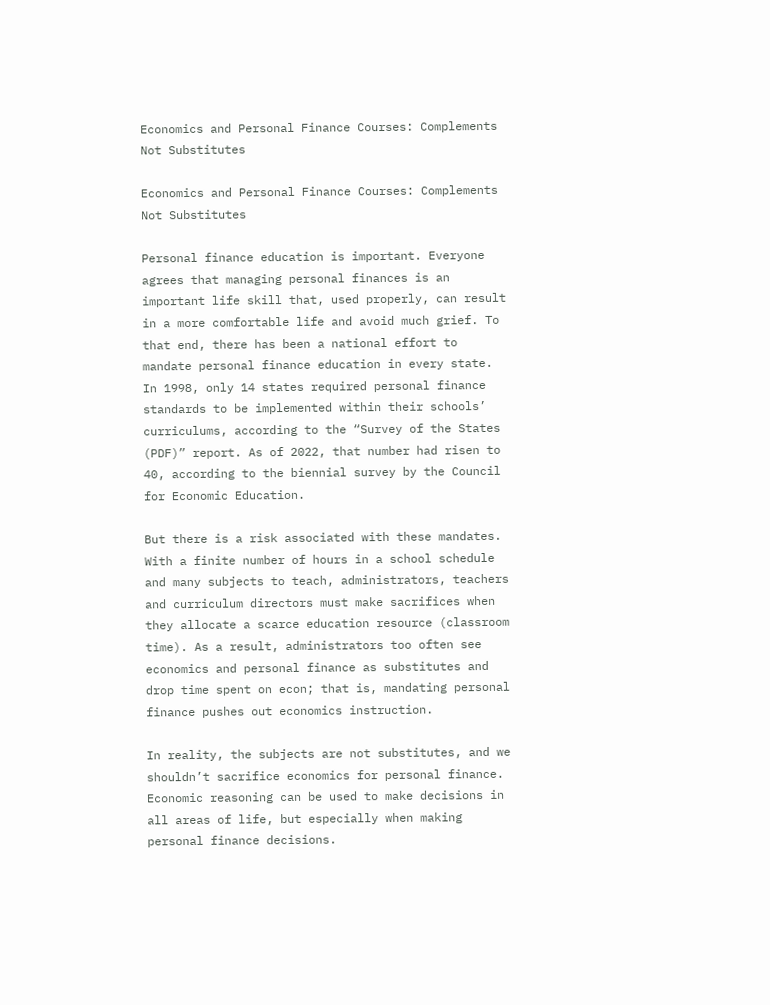Economics and Personal Finance Courses: Complements Not Substitutes

Economics and Personal Finance Courses: Complements Not Substitutes

Personal finance education is important. Everyone agrees that managing personal finances is an important life skill that, used properly, can result in a more comfortable life and avoid much grief. To that end, there has been a national effort to mandate personal finance education in every state. In 1998, only 14 states required personal finance standards to be implemented within their schools’ curriculums, according to the “Survey of the States (PDF)” report. As of 2022, that number had risen to 40, according to the biennial survey by the Council for Economic Education.

But there is a risk associated with these mandates. With a finite number of hours in a school schedule and many subjects to teach, administrators, teachers and curriculum directors must make sacrifices when they allocate a scarce education resource (classroom time). As a result, administrators too often see economics and personal finance as substitutes and drop time spent on econ; that is, mandating personal finance pushes out economics instruction.

In reality, the subjects are not substitutes, and we shouldn’t sacrifice economics for personal finance. Economic reasoning can be used to make decisions in all areas of life, but especially when making personal finance decisions.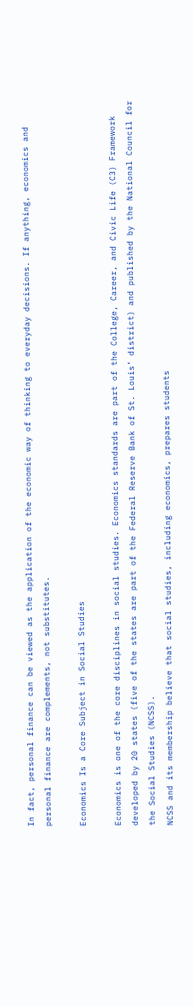In fact, personal finance can be viewed as the application of the economic way of thinking to everyday decisions. If anything, economics and personal finance are complements, not substitutes.

Economics Is a Core Subject in Social Studies

Economics is one of the core disciplines in social studies. Economics standards are part of the College, Career, and Civic Life (C3) Framework developed by 20 states (five of the states are part of the Federal Reserve Bank of St. Louis’ district) and published by the National Council for the Social Studies (NCSS).
NCSS and its membership believe that social studies, including economics, prepares students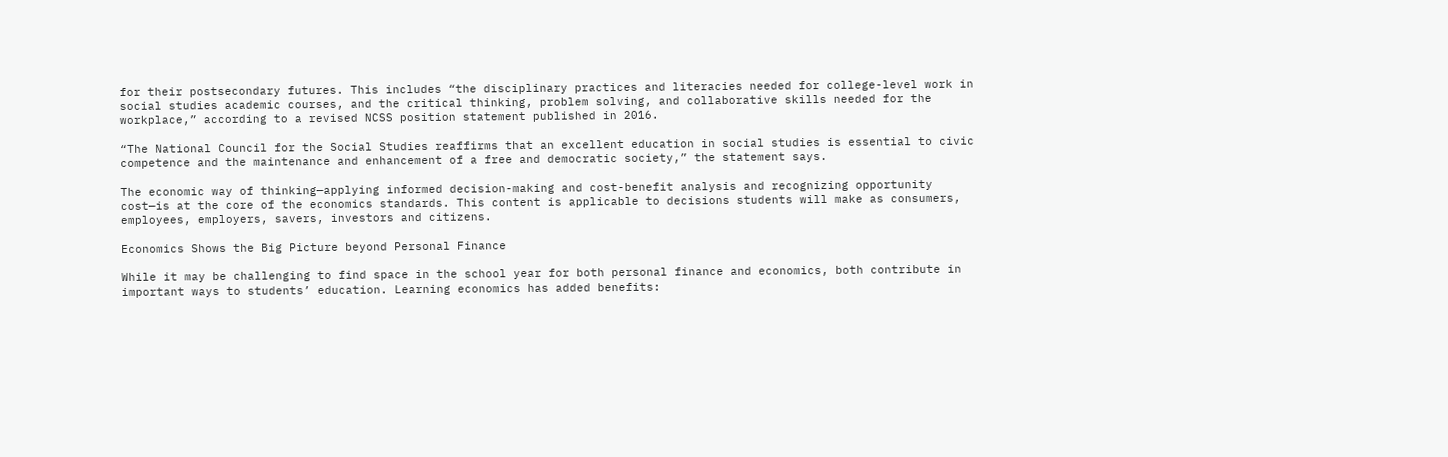for their postsecondary futures. This includes “the disciplinary practices and literacies needed for college-level work in social studies academic courses, and the critical thinking, problem solving, and collaborative skills needed for the workplace,” according to a revised NCSS position statement published in 2016.

“The National Council for the Social Studies reaffirms that an excellent education in social studies is essential to civic competence and the maintenance and enhancement of a free and democratic society,” the statement says.

The economic way of thinking—applying informed decision-making and cost-benefit analysis and recognizing opportunity cost—is at the core of the economics standards. This content is applicable to decisions students will make as consumers, employees, employers, savers, investors and citizens.

Economics Shows the Big Picture beyond Personal Finance

While it may be challenging to find space in the school year for both personal finance and economics, both contribute in important ways to students’ education. Learning economics has added benefits: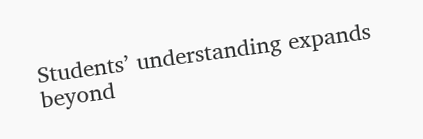Students’ understanding expands beyond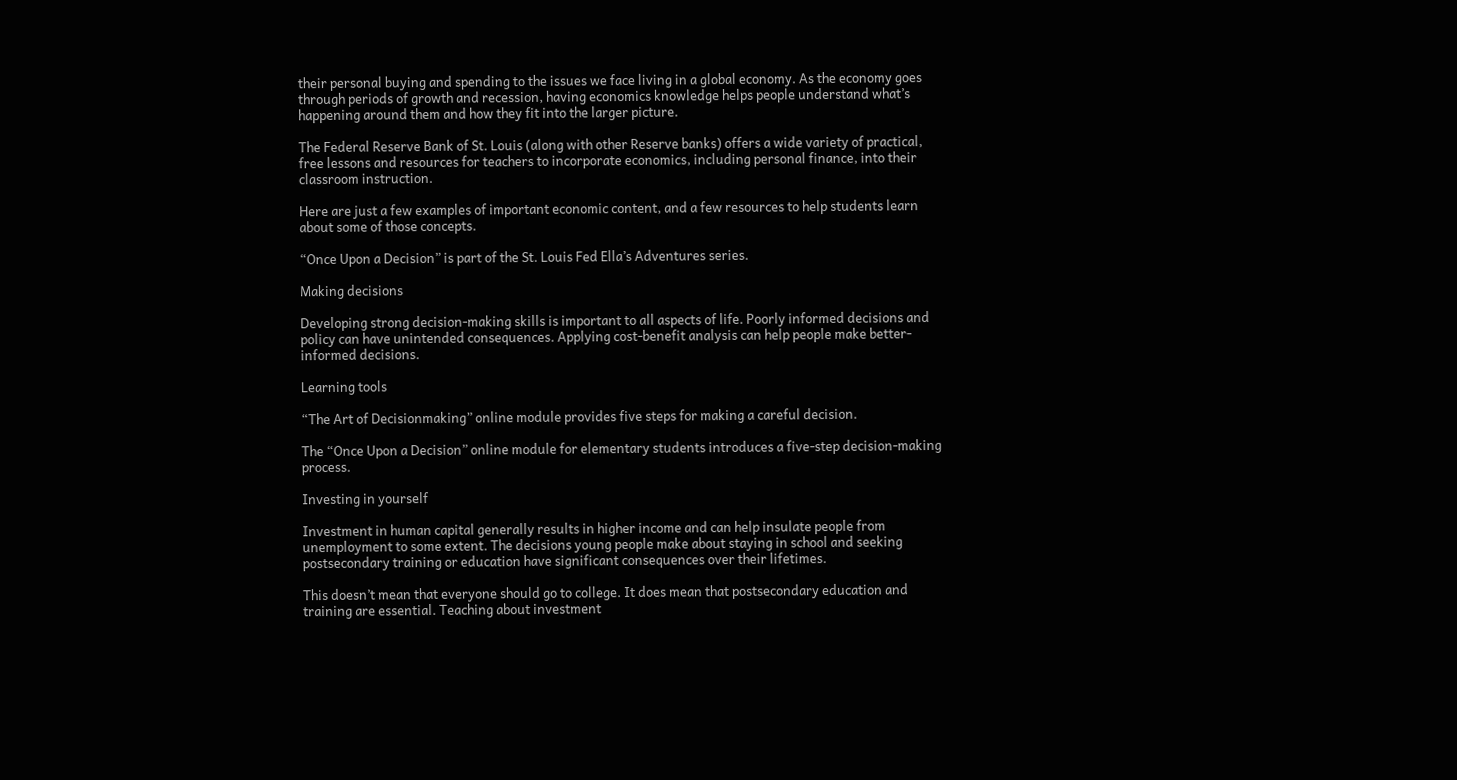their personal buying and spending to the issues we face living in a global economy. As the economy goes through periods of growth and recession, having economics knowledge helps people understand what’s happening around them and how they fit into the larger picture.

The Federal Reserve Bank of St. Louis (along with other Reserve banks) offers a wide variety of practical, free lessons and resources for teachers to incorporate economics, including personal finance, into their classroom instruction.

Here are just a few examples of important economic content, and a few resources to help students learn about some of those concepts.

“Once Upon a Decision” is part of the St. Louis Fed Ella’s Adventures series.

Making decisions

Developing strong decision-making skills is important to all aspects of life. Poorly informed decisions and policy can have unintended consequences. Applying cost-benefit analysis can help people make better-informed decisions.

Learning tools

“The Art of Decisionmaking” online module provides five steps for making a careful decision.

The “Once Upon a Decision” online module for elementary students introduces a five-step decision-making process.

Investing in yourself

Investment in human capital generally results in higher income and can help insulate people from unemployment to some extent. The decisions young people make about staying in school and seeking postsecondary training or education have significant consequences over their lifetimes.

This doesn’t mean that everyone should go to college. It does mean that postsecondary education and training are essential. Teaching about investment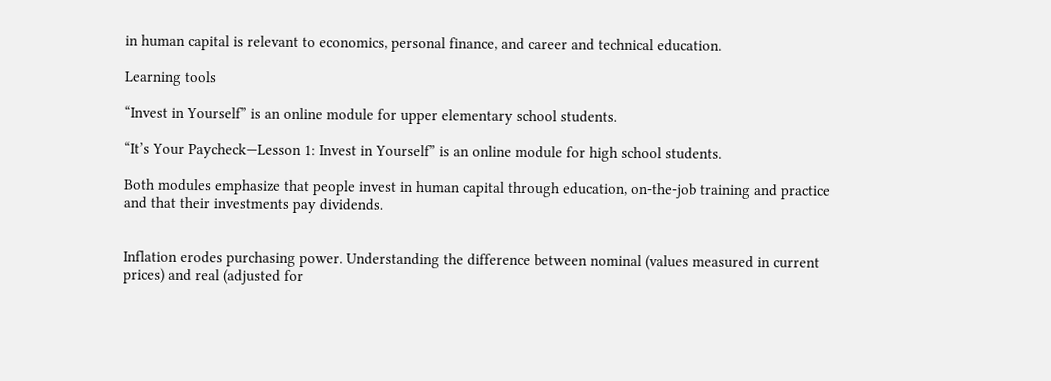in human capital is relevant to economics, personal finance, and career and technical education.

Learning tools

“Invest in Yourself” is an online module for upper elementary school students.

“It’s Your Paycheck—Lesson 1: Invest in Yourself” is an online module for high school students.

Both modules emphasize that people invest in human capital through education, on-the-job training and practice and that their investments pay dividends.


Inflation erodes purchasing power. Understanding the difference between nominal (values measured in current prices) and real (adjusted for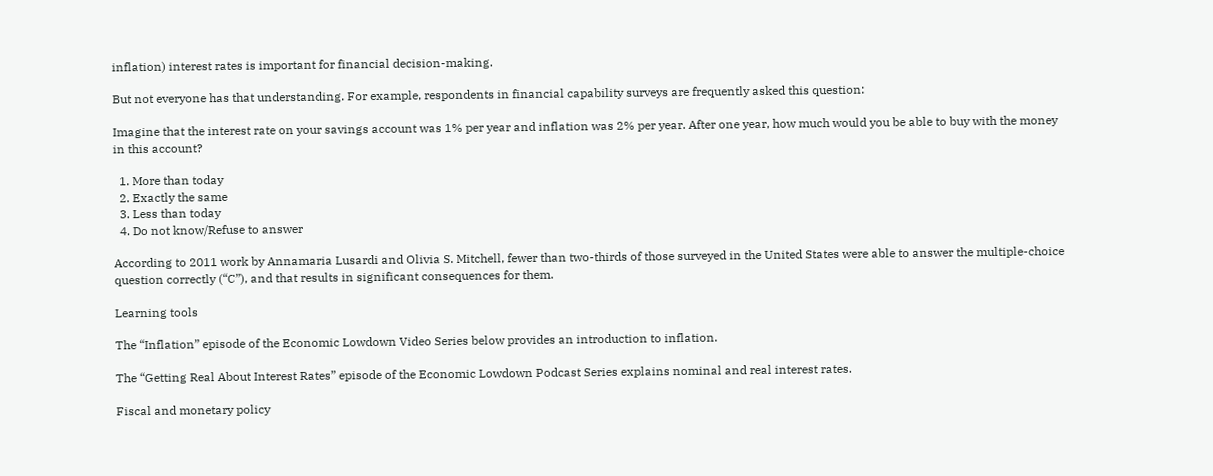inflation) interest rates is important for financial decision-making.

But not everyone has that understanding. For example, respondents in financial capability surveys are frequently asked this question:

Imagine that the interest rate on your savings account was 1% per year and inflation was 2% per year. After one year, how much would you be able to buy with the money in this account?

  1. More than today
  2. Exactly the same
  3. Less than today
  4. Do not know/Refuse to answer

According to 2011 work by Annamaria Lusardi and Olivia S. Mitchell, fewer than two-thirds of those surveyed in the United States were able to answer the multiple-choice question correctly (“C”), and that results in significant consequences for them.

Learning tools

The “Inflation” episode of the Economic Lowdown Video Series below provides an introduction to inflation.

The “Getting Real About Interest Rates” episode of the Economic Lowdown Podcast Series explains nominal and real interest rates.

Fiscal and monetary policy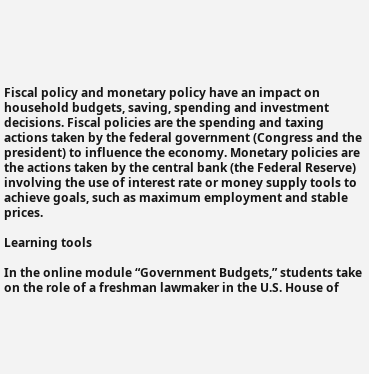Fiscal policy and monetary policy have an impact on household budgets, saving, spending and investment decisions. Fiscal policies are the spending and taxing actions taken by the federal government (Congress and the president) to influence the economy. Monetary policies are the actions taken by the central bank (the Federal Reserve) involving the use of interest rate or money supply tools to achieve goals, such as maximum employment and stable prices.

Learning tools

In the online module “Government Budgets,” students take on the role of a freshman lawmaker in the U.S. House of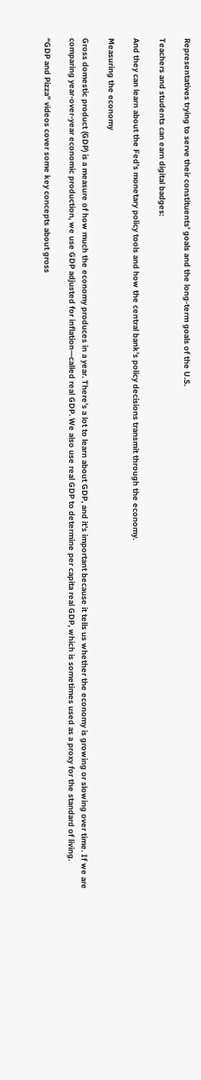Representatives trying to serve their constituents’ goals and the long-term goals of the U.S.

Teachers and students can earn digital badges:

And they can learn about the Fed’s monetary policy tools and how the central bank’s policy decisions transmit through the economy.

Measuring the economy

Gross domestic product (GDP) is a measure of how much the economy produces in a year. There’s a lot to learn about GDP, and it’s important because it tells us whether the economy is growing or slowing over time. If we are comparing year-over-year economic production, we use GDP adjusted for inflation—called real GDP. We also use real GDP to determine per capita real GDP, which is sometimes used as a proxy for the standard of living.

“GDP and Pizza” videos cover some key concepts about gross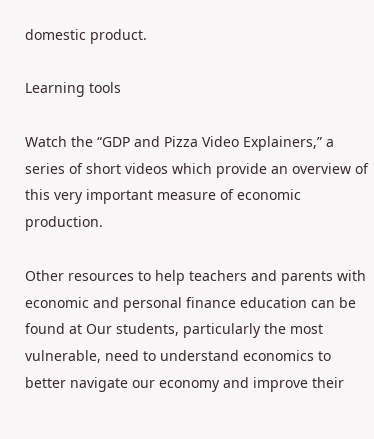domestic product.

Learning tools

Watch the “GDP and Pizza Video Explainers,” a series of short videos which provide an overview of this very important measure of economic production.

Other resources to help teachers and parents with economic and personal finance education can be found at Our students, particularly the most vulnerable, need to understand economics to better navigate our economy and improve their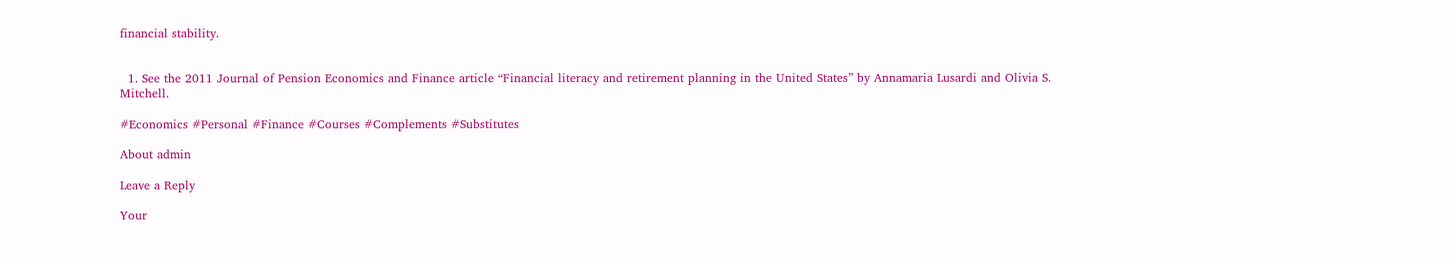financial stability.


  1. See the 2011 Journal of Pension Economics and Finance article “Financial literacy and retirement planning in the United States” by Annamaria Lusardi and Olivia S. Mitchell.

#Economics #Personal #Finance #Courses #Complements #Substitutes

About admin

Leave a Reply

Your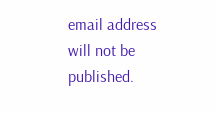email address will not be published.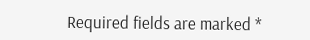Required fields are marked *